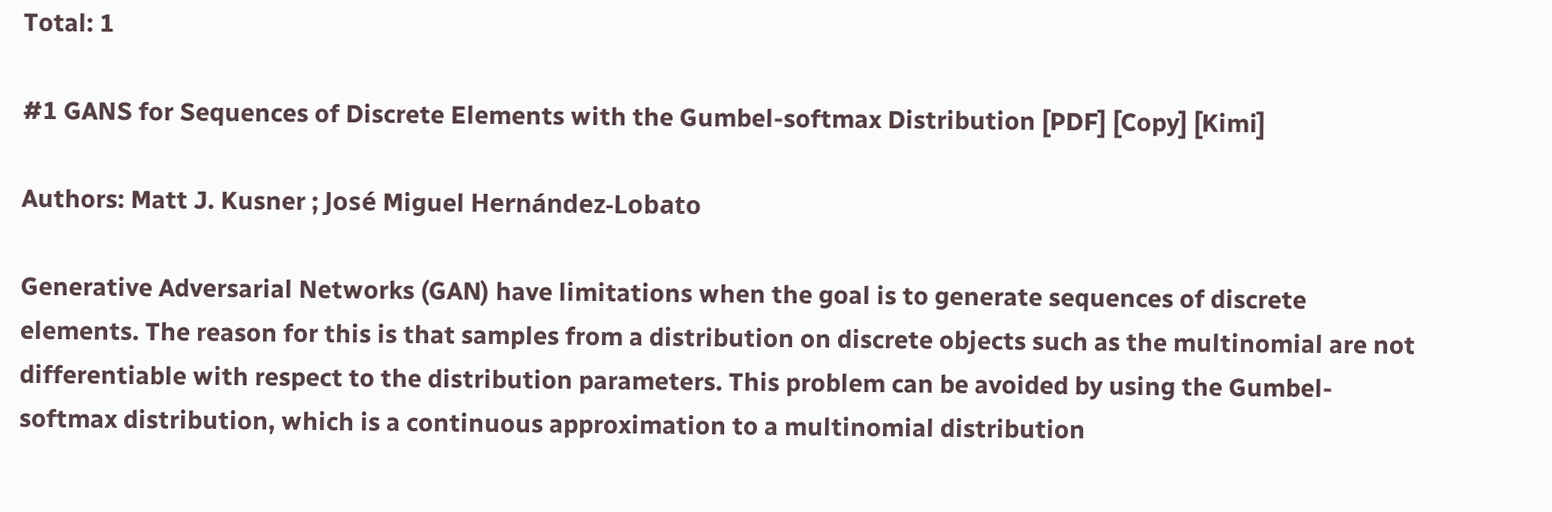Total: 1

#1 GANS for Sequences of Discrete Elements with the Gumbel-softmax Distribution [PDF] [Copy] [Kimi]

Authors: Matt J. Kusner ; José Miguel Hernández-Lobato

Generative Adversarial Networks (GAN) have limitations when the goal is to generate sequences of discrete elements. The reason for this is that samples from a distribution on discrete objects such as the multinomial are not differentiable with respect to the distribution parameters. This problem can be avoided by using the Gumbel-softmax distribution, which is a continuous approximation to a multinomial distribution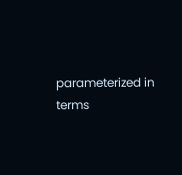parameterized in terms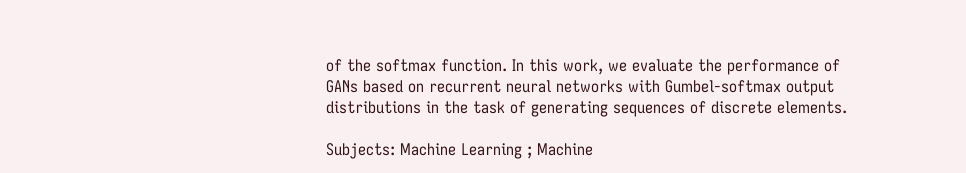of the softmax function. In this work, we evaluate the performance of GANs based on recurrent neural networks with Gumbel-softmax output distributions in the task of generating sequences of discrete elements.

Subjects: Machine Learning ; Machine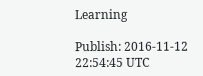Learning

Publish: 2016-11-12 22:54:45 UTC